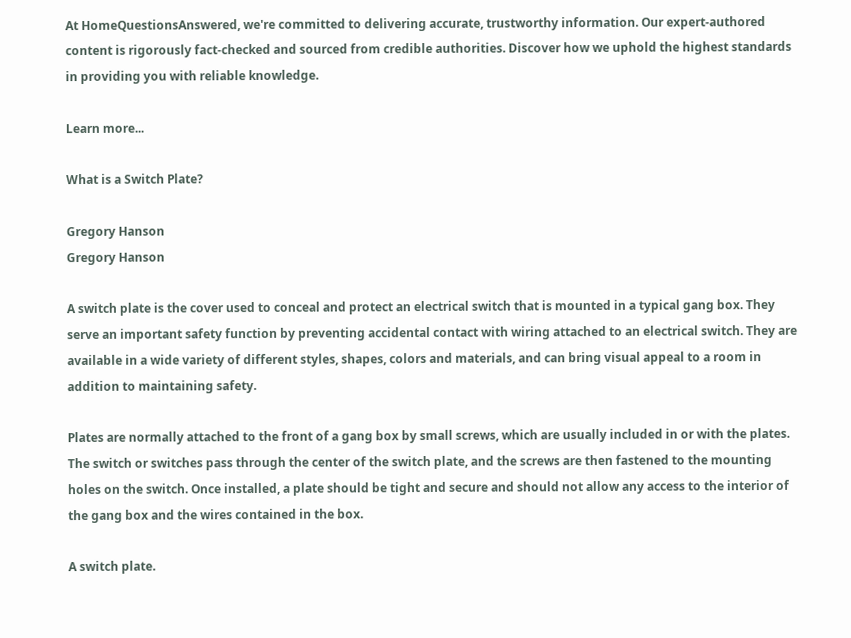At HomeQuestionsAnswered, we're committed to delivering accurate, trustworthy information. Our expert-authored content is rigorously fact-checked and sourced from credible authorities. Discover how we uphold the highest standards in providing you with reliable knowledge.

Learn more...

What is a Switch Plate?

Gregory Hanson
Gregory Hanson

A switch plate is the cover used to conceal and protect an electrical switch that is mounted in a typical gang box. They serve an important safety function by preventing accidental contact with wiring attached to an electrical switch. They are available in a wide variety of different styles, shapes, colors and materials, and can bring visual appeal to a room in addition to maintaining safety.

Plates are normally attached to the front of a gang box by small screws, which are usually included in or with the plates. The switch or switches pass through the center of the switch plate, and the screws are then fastened to the mounting holes on the switch. Once installed, a plate should be tight and secure and should not allow any access to the interior of the gang box and the wires contained in the box.

A switch plate.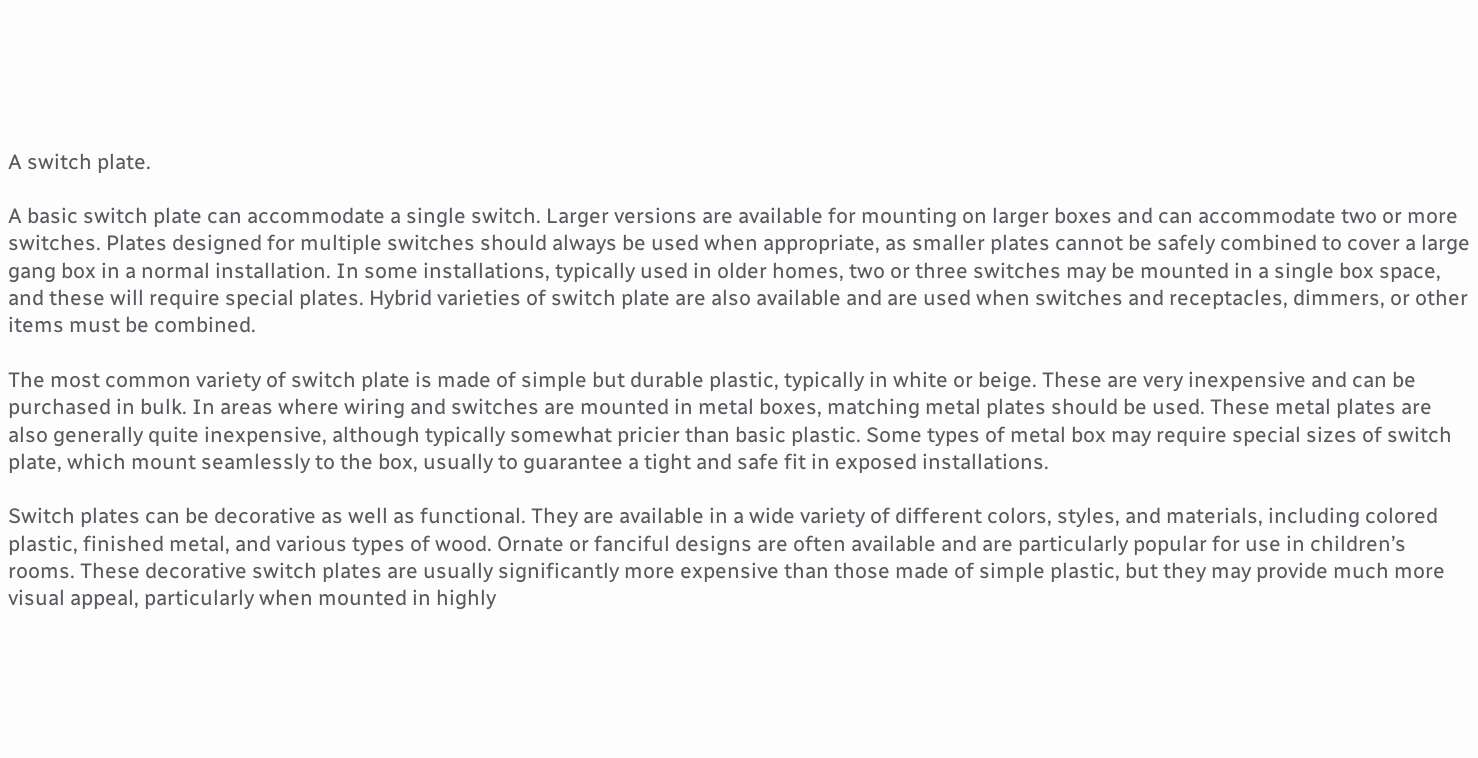A switch plate.

A basic switch plate can accommodate a single switch. Larger versions are available for mounting on larger boxes and can accommodate two or more switches. Plates designed for multiple switches should always be used when appropriate, as smaller plates cannot be safely combined to cover a large gang box in a normal installation. In some installations, typically used in older homes, two or three switches may be mounted in a single box space, and these will require special plates. Hybrid varieties of switch plate are also available and are used when switches and receptacles, dimmers, or other items must be combined.

The most common variety of switch plate is made of simple but durable plastic, typically in white or beige. These are very inexpensive and can be purchased in bulk. In areas where wiring and switches are mounted in metal boxes, matching metal plates should be used. These metal plates are also generally quite inexpensive, although typically somewhat pricier than basic plastic. Some types of metal box may require special sizes of switch plate, which mount seamlessly to the box, usually to guarantee a tight and safe fit in exposed installations.

Switch plates can be decorative as well as functional. They are available in a wide variety of different colors, styles, and materials, including colored plastic, finished metal, and various types of wood. Ornate or fanciful designs are often available and are particularly popular for use in children’s rooms. These decorative switch plates are usually significantly more expensive than those made of simple plastic, but they may provide much more visual appeal, particularly when mounted in highly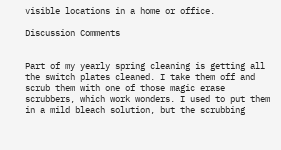visible locations in a home or office.

Discussion Comments


Part of my yearly spring cleaning is getting all the switch plates cleaned. I take them off and scrub them with one of those magic erase scrubbers, which work wonders. I used to put them in a mild bleach solution, but the scrubbing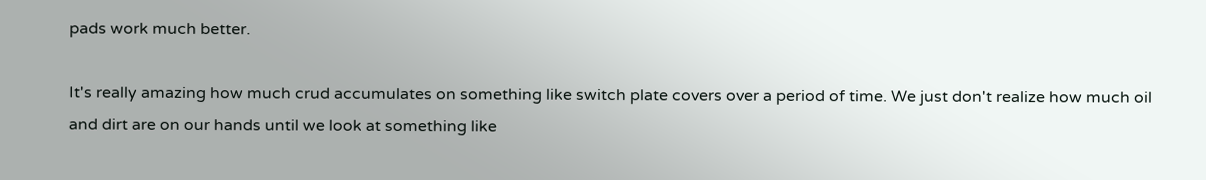pads work much better.

It's really amazing how much crud accumulates on something like switch plate covers over a period of time. We just don't realize how much oil and dirt are on our hands until we look at something like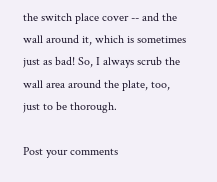the switch place cover -- and the wall around it, which is sometimes just as bad! So, I always scrub the wall area around the plate, too, just to be thorough.

Post your comments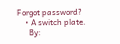Forgot password?
    • A switch plate.
      By: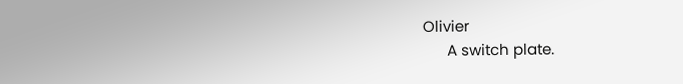Olivier
      A switch plate.